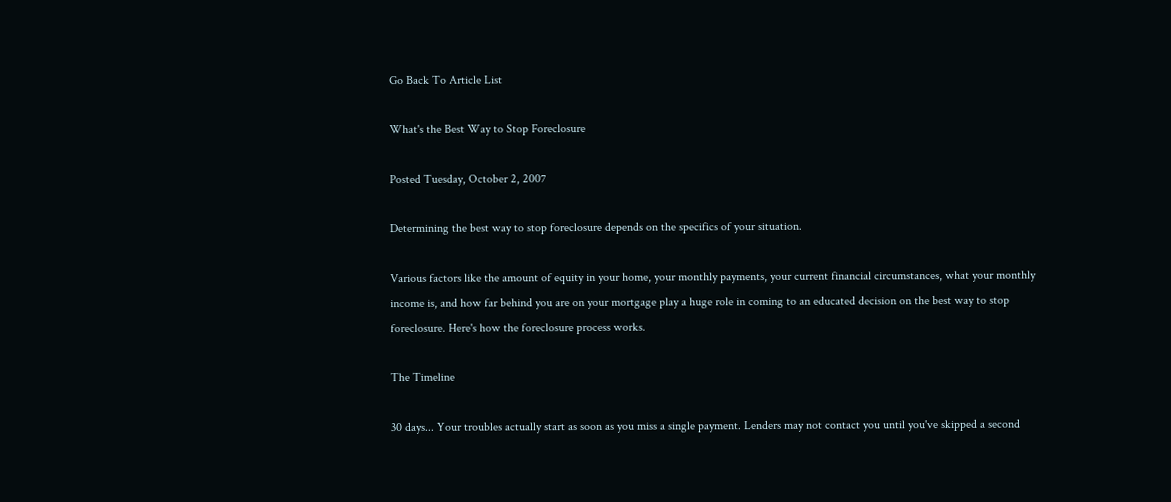Go Back To Article List

What's the Best Way to Stop Foreclosure

Posted Tuesday, October 2, 2007

Determining the best way to stop foreclosure depends on the specifics of your situation.

Various factors like the amount of equity in your home, your monthly payments, your current financial circumstances, what your monthly income is, and how far behind you are on your mortgage play a huge role in coming to an educated decision on the best way to stop foreclosure. Here's how the foreclosure process works.

The Timeline

30 days... Your troubles actually start as soon as you miss a single payment. Lenders may not contact you until you've skipped a second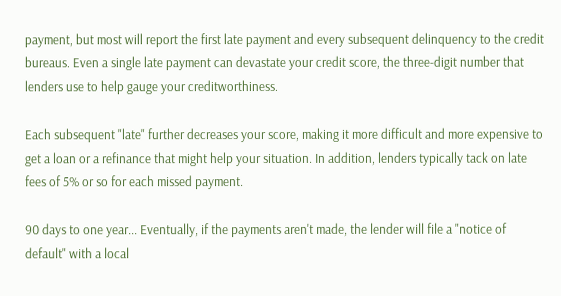payment, but most will report the first late payment and every subsequent delinquency to the credit bureaus. Even a single late payment can devastate your credit score, the three-digit number that lenders use to help gauge your creditworthiness.

Each subsequent "late" further decreases your score, making it more difficult and more expensive to get a loan or a refinance that might help your situation. In addition, lenders typically tack on late fees of 5% or so for each missed payment.

90 days to one year... Eventually, if the payments aren't made, the lender will file a "notice of default" with a local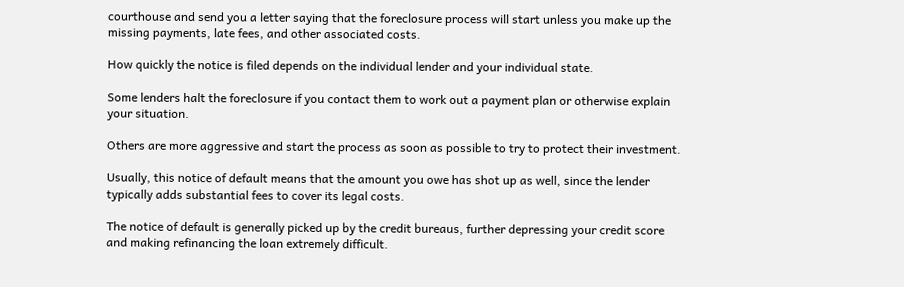courthouse and send you a letter saying that the foreclosure process will start unless you make up the missing payments, late fees, and other associated costs.

How quickly the notice is filed depends on the individual lender and your individual state.

Some lenders halt the foreclosure if you contact them to work out a payment plan or otherwise explain your situation.

Others are more aggressive and start the process as soon as possible to try to protect their investment.

Usually, this notice of default means that the amount you owe has shot up as well, since the lender typically adds substantial fees to cover its legal costs.

The notice of default is generally picked up by the credit bureaus, further depressing your credit score and making refinancing the loan extremely difficult.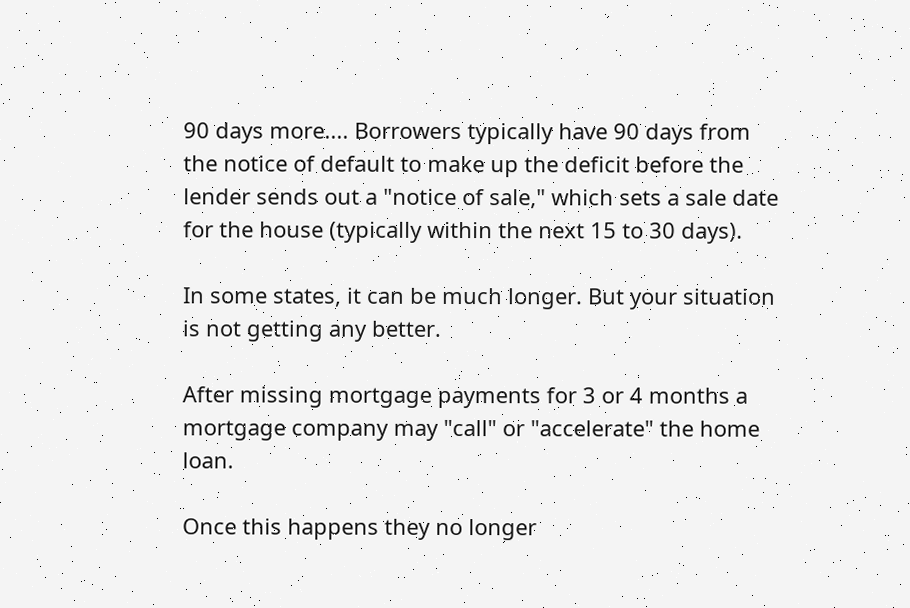90 days more.... Borrowers typically have 90 days from the notice of default to make up the deficit before the lender sends out a "notice of sale," which sets a sale date for the house (typically within the next 15 to 30 days).

In some states, it can be much longer. But your situation is not getting any better.

After missing mortgage payments for 3 or 4 months a mortgage company may "call" or "accelerate" the home loan.

Once this happens they no longer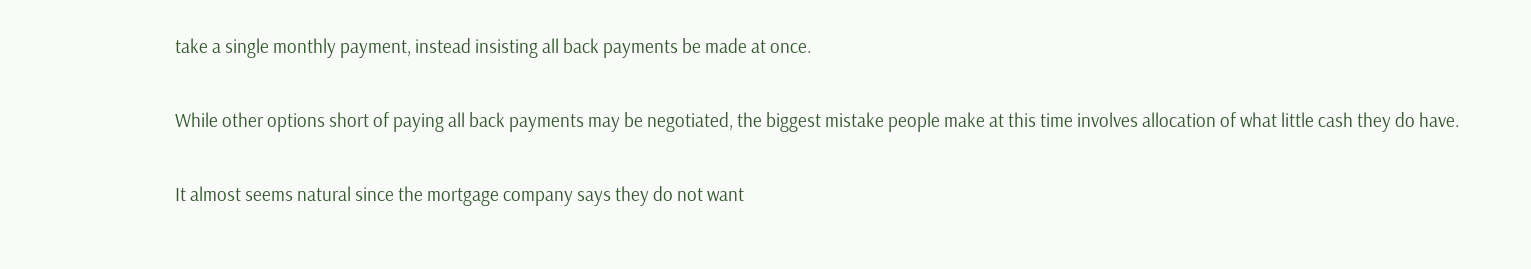take a single monthly payment, instead insisting all back payments be made at once.

While other options short of paying all back payments may be negotiated, the biggest mistake people make at this time involves allocation of what little cash they do have.

It almost seems natural since the mortgage company says they do not want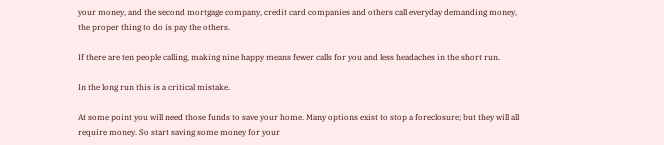your money, and the second mortgage company, credit card companies and others call everyday demanding money, the proper thing to do is pay the others.

If there are ten people calling, making nine happy means fewer calls for you and less headaches in the short run.

In the long run this is a critical mistake.

At some point you will need those funds to save your home. Many options exist to stop a foreclosure; but they will all require money. So start saving some money for your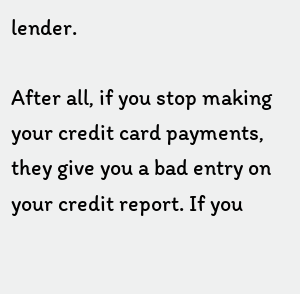lender.

After all, if you stop making your credit card payments, they give you a bad entry on your credit report. If you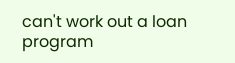can't work out a loan program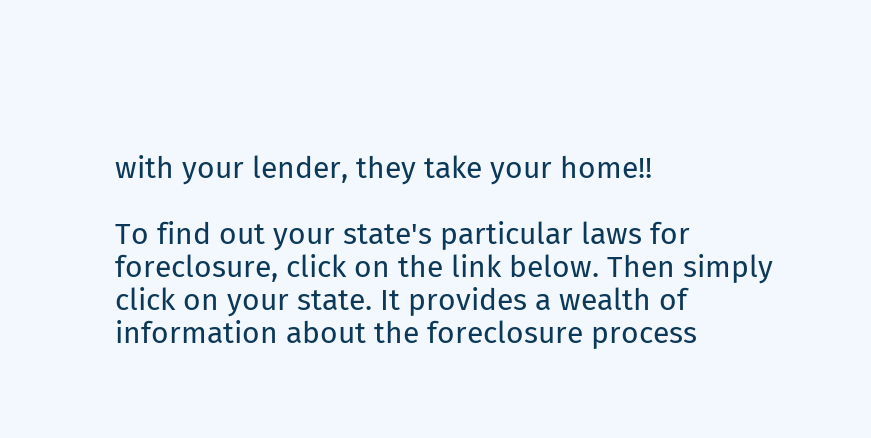with your lender, they take your home!!

To find out your state's particular laws for foreclosure, click on the link below. Then simply click on your state. It provides a wealth of information about the foreclosure process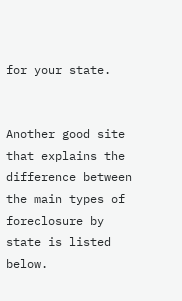for your state.


Another good site that explains the difference between the main types of foreclosure by state is listed below.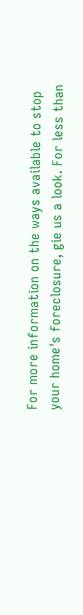For more information on the ways available to stop your home's foreclosure, gie us a look. For less than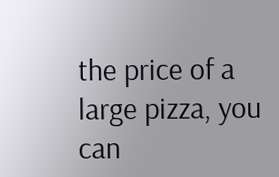the price of a large pizza, you can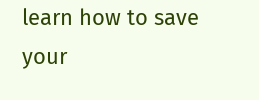learn how to save your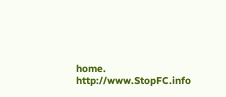home. http://www.StopFC.info